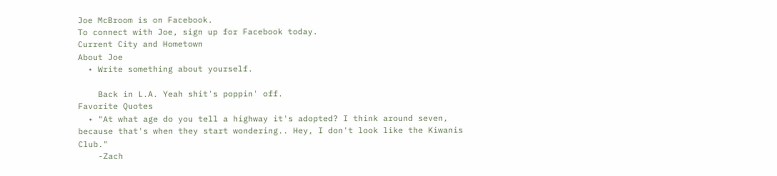Joe McBroom is on Facebook.
To connect with Joe, sign up for Facebook today.
Current City and Hometown
About Joe
  • Write something about yourself.

    Back in L.A. Yeah shit's poppin' off.
Favorite Quotes
  • "At what age do you tell a highway it's adopted? I think around seven, because that's when they start wondering.. Hey, I don't look like the Kiwanis Club."
    -Zach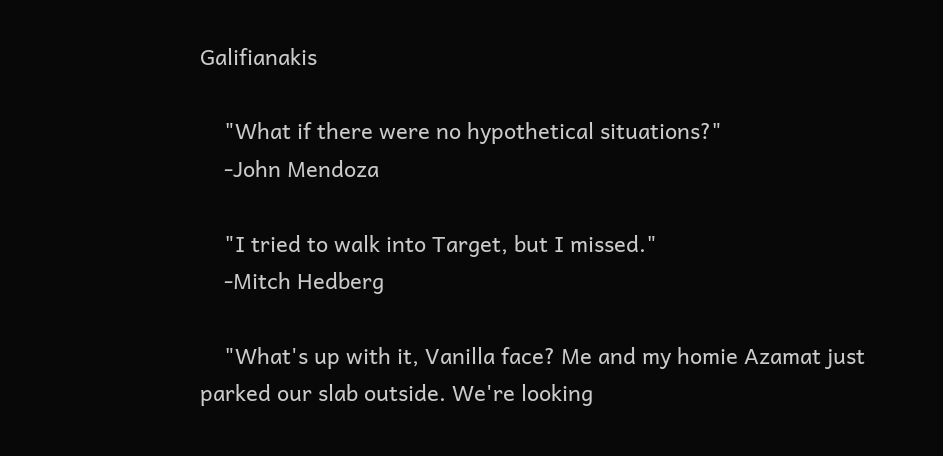Galifianakis

    "What if there were no hypothetical situations?"
    -John Mendoza

    "I tried to walk into Target, but I missed."
    -Mitch Hedberg

    "What's up with it, Vanilla face? Me and my homie Azamat just parked our slab outside. We're looking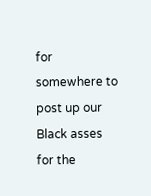for somewhere to post up our Black asses for the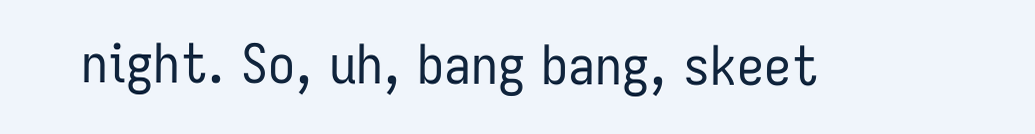night. So, uh, bang bang, skeet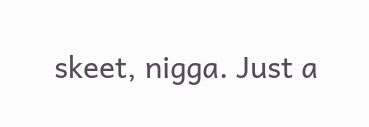skeet, nigga. Just a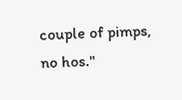couple of pimps, no hos."